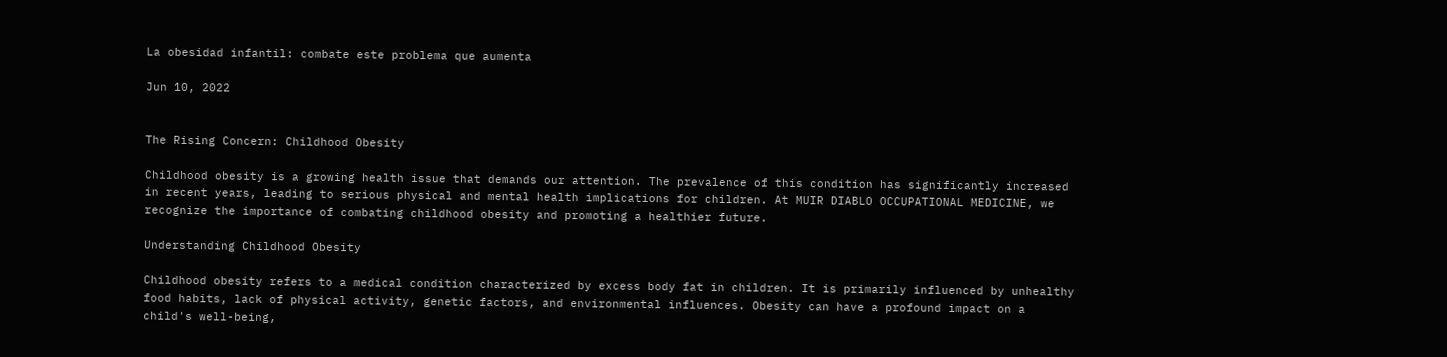La obesidad infantil: combate este problema que aumenta

Jun 10, 2022


The Rising Concern: Childhood Obesity

Childhood obesity is a growing health issue that demands our attention. The prevalence of this condition has significantly increased in recent years, leading to serious physical and mental health implications for children. At MUIR DIABLO OCCUPATIONAL MEDICINE, we recognize the importance of combating childhood obesity and promoting a healthier future.

Understanding Childhood Obesity

Childhood obesity refers to a medical condition characterized by excess body fat in children. It is primarily influenced by unhealthy food habits, lack of physical activity, genetic factors, and environmental influences. Obesity can have a profound impact on a child's well-being,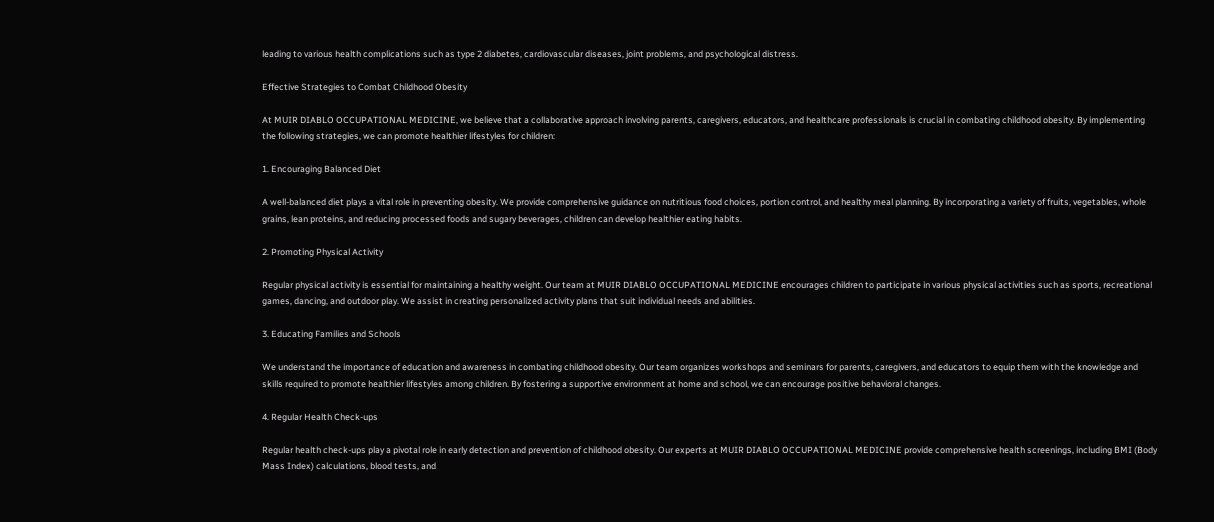leading to various health complications such as type 2 diabetes, cardiovascular diseases, joint problems, and psychological distress.

Effective Strategies to Combat Childhood Obesity

At MUIR DIABLO OCCUPATIONAL MEDICINE, we believe that a collaborative approach involving parents, caregivers, educators, and healthcare professionals is crucial in combating childhood obesity. By implementing the following strategies, we can promote healthier lifestyles for children:

1. Encouraging Balanced Diet

A well-balanced diet plays a vital role in preventing obesity. We provide comprehensive guidance on nutritious food choices, portion control, and healthy meal planning. By incorporating a variety of fruits, vegetables, whole grains, lean proteins, and reducing processed foods and sugary beverages, children can develop healthier eating habits.

2. Promoting Physical Activity

Regular physical activity is essential for maintaining a healthy weight. Our team at MUIR DIABLO OCCUPATIONAL MEDICINE encourages children to participate in various physical activities such as sports, recreational games, dancing, and outdoor play. We assist in creating personalized activity plans that suit individual needs and abilities.

3. Educating Families and Schools

We understand the importance of education and awareness in combating childhood obesity. Our team organizes workshops and seminars for parents, caregivers, and educators to equip them with the knowledge and skills required to promote healthier lifestyles among children. By fostering a supportive environment at home and school, we can encourage positive behavioral changes.

4. Regular Health Check-ups

Regular health check-ups play a pivotal role in early detection and prevention of childhood obesity. Our experts at MUIR DIABLO OCCUPATIONAL MEDICINE provide comprehensive health screenings, including BMI (Body Mass Index) calculations, blood tests, and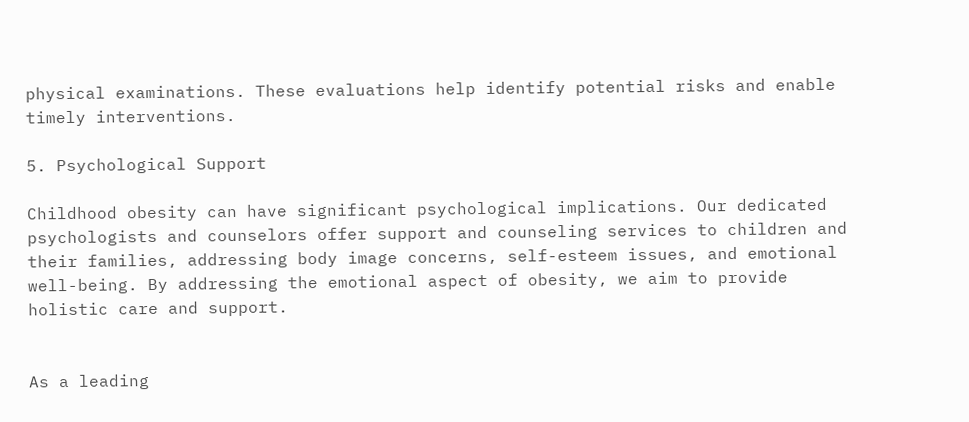physical examinations. These evaluations help identify potential risks and enable timely interventions.

5. Psychological Support

Childhood obesity can have significant psychological implications. Our dedicated psychologists and counselors offer support and counseling services to children and their families, addressing body image concerns, self-esteem issues, and emotional well-being. By addressing the emotional aspect of obesity, we aim to provide holistic care and support.


As a leading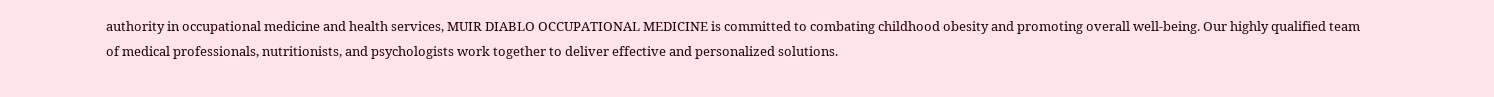authority in occupational medicine and health services, MUIR DIABLO OCCUPATIONAL MEDICINE is committed to combating childhood obesity and promoting overall well-being. Our highly qualified team of medical professionals, nutritionists, and psychologists work together to deliver effective and personalized solutions.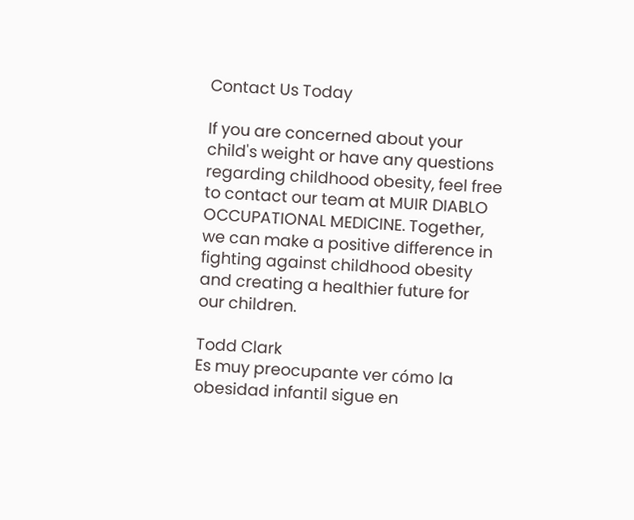Contact Us Today

If you are concerned about your child's weight or have any questions regarding childhood obesity, feel free to contact our team at MUIR DIABLO OCCUPATIONAL MEDICINE. Together, we can make a positive difference in fighting against childhood obesity and creating a healthier future for our children.

Todd Clark
Es muy preocupante ver cómo la obesidad infantil sigue en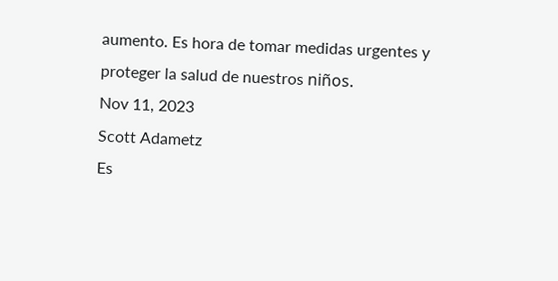aumento. Es hora de tomar medidas urgentes y proteger la salud de nuestros niños.
Nov 11, 2023
Scott Adametz
Es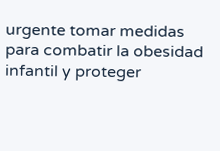urgente tomar medidas para combatir la obesidad infantil y proteger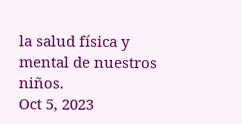la salud física y mental de nuestros niños.
Oct 5, 2023